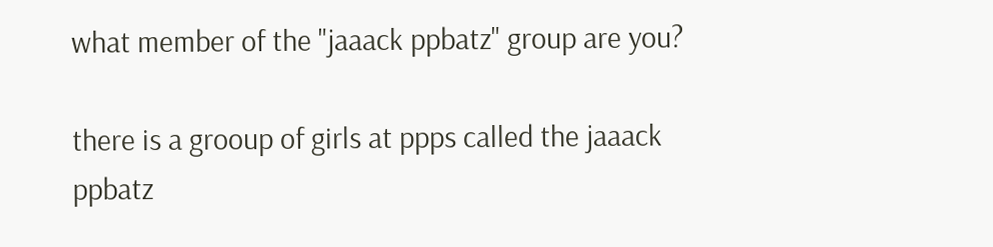what member of the "jaaack ppbatz" group are you?

there is a grooup of girls at ppps called the jaaack ppbatz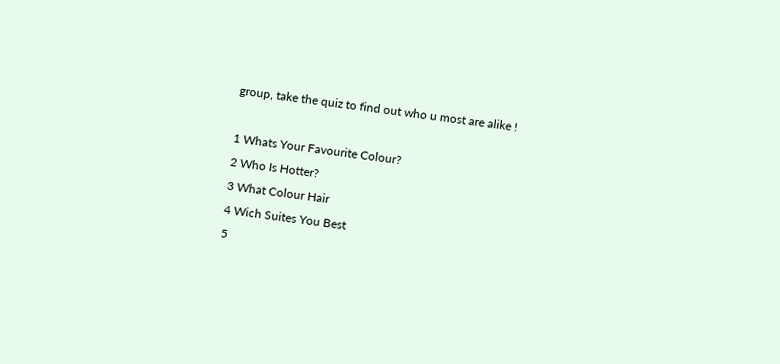group, take the quiz to find out who u most are alike !

1 Whats Your Favourite Colour?
2 Who Is Hotter?
3 What Colour Hair
4 Wich Suites You Best
5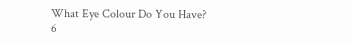What Eye Colour Do You Have?
6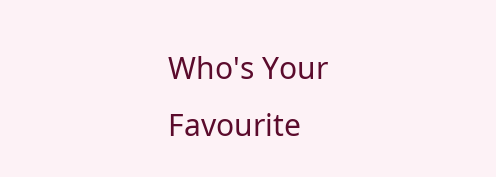Who's Your Favourite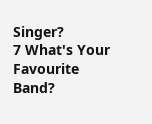Singer?
7 What's Your Favourite Band?